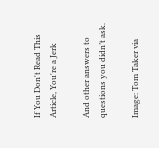If You Don't Read This Article, You're a Jerk

And other answers to questions you didn’t ask.

Image: Tom Taker via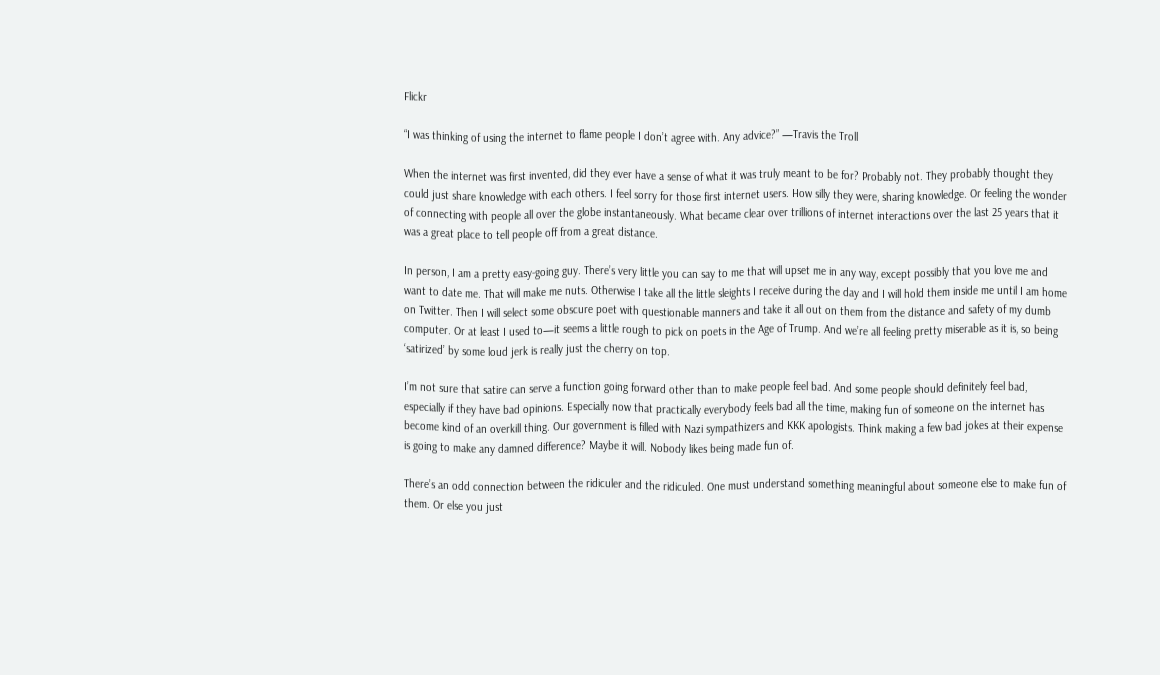Flickr

“I was thinking of using the internet to flame people I don’t agree with. Any advice?” —Travis the Troll

When the internet was first invented, did they ever have a sense of what it was truly meant to be for? Probably not. They probably thought they could just share knowledge with each others. I feel sorry for those first internet users. How silly they were, sharing knowledge. Or feeling the wonder of connecting with people all over the globe instantaneously. What became clear over trillions of internet interactions over the last 25 years that it was a great place to tell people off from a great distance.

In person, I am a pretty easy-going guy. There’s very little you can say to me that will upset me in any way, except possibly that you love me and want to date me. That will make me nuts. Otherwise I take all the little sleights I receive during the day and I will hold them inside me until I am home on Twitter. Then I will select some obscure poet with questionable manners and take it all out on them from the distance and safety of my dumb computer. Or at least I used to—it seems a little rough to pick on poets in the Age of Trump. And we’re all feeling pretty miserable as it is, so being ‘satirized’ by some loud jerk is really just the cherry on top.

I’m not sure that satire can serve a function going forward other than to make people feel bad. And some people should definitely feel bad, especially if they have bad opinions. Especially now that practically everybody feels bad all the time, making fun of someone on the internet has become kind of an overkill thing. Our government is filled with Nazi sympathizers and KKK apologists. Think making a few bad jokes at their expense is going to make any damned difference? Maybe it will. Nobody likes being made fun of.

There’s an odd connection between the ridiculer and the ridiculed. One must understand something meaningful about someone else to make fun of them. Or else you just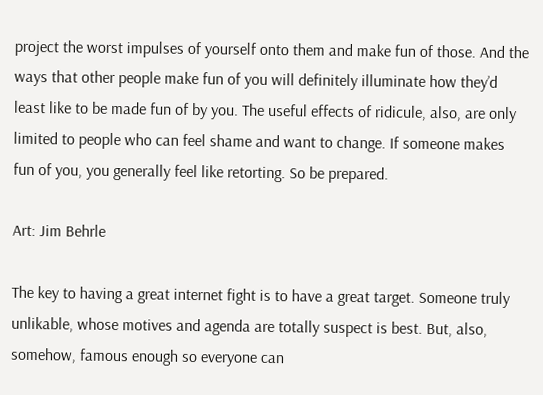project the worst impulses of yourself onto them and make fun of those. And the ways that other people make fun of you will definitely illuminate how they’d least like to be made fun of by you. The useful effects of ridicule, also, are only limited to people who can feel shame and want to change. If someone makes fun of you, you generally feel like retorting. So be prepared.

Art: Jim Behrle

The key to having a great internet fight is to have a great target. Someone truly unlikable, whose motives and agenda are totally suspect is best. But, also, somehow, famous enough so everyone can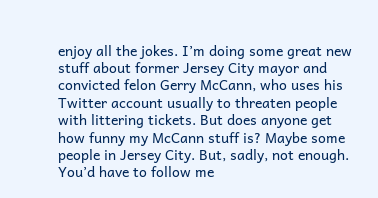enjoy all the jokes. I’m doing some great new stuff about former Jersey City mayor and convicted felon Gerry McCann, who uses his Twitter account usually to threaten people with littering tickets. But does anyone get how funny my McCann stuff is? Maybe some people in Jersey City. But, sadly, not enough. You’d have to follow me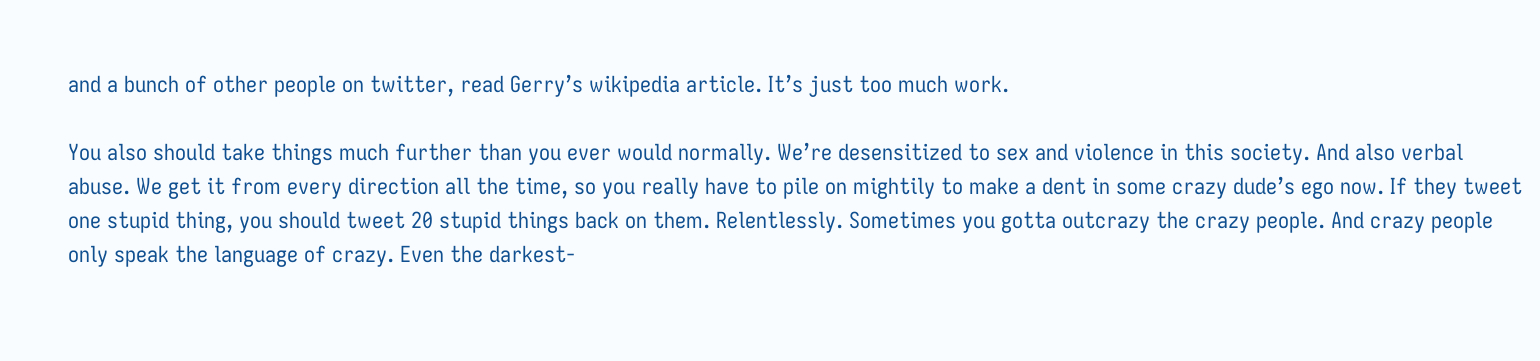and a bunch of other people on twitter, read Gerry’s wikipedia article. It’s just too much work.

You also should take things much further than you ever would normally. We’re desensitized to sex and violence in this society. And also verbal abuse. We get it from every direction all the time, so you really have to pile on mightily to make a dent in some crazy dude’s ego now. If they tweet one stupid thing, you should tweet 20 stupid things back on them. Relentlessly. Sometimes you gotta outcrazy the crazy people. And crazy people only speak the language of crazy. Even the darkest-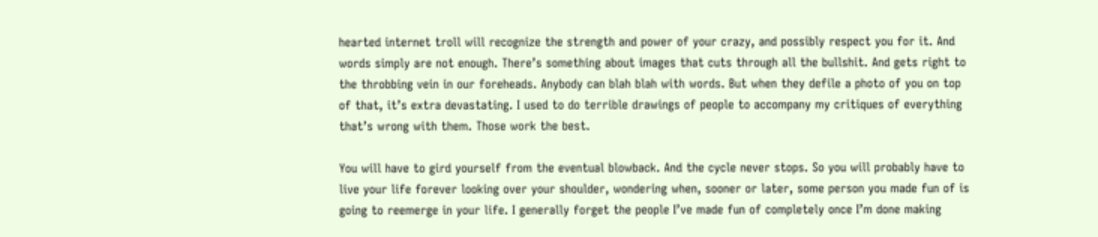hearted internet troll will recognize the strength and power of your crazy, and possibly respect you for it. And words simply are not enough. There’s something about images that cuts through all the bullshit. And gets right to the throbbing vein in our foreheads. Anybody can blah blah with words. But when they defile a photo of you on top of that, it’s extra devastating. I used to do terrible drawings of people to accompany my critiques of everything that’s wrong with them. Those work the best.

You will have to gird yourself from the eventual blowback. And the cycle never stops. So you will probably have to live your life forever looking over your shoulder, wondering when, sooner or later, some person you made fun of is going to reemerge in your life. I generally forget the people I’ve made fun of completely once I’m done making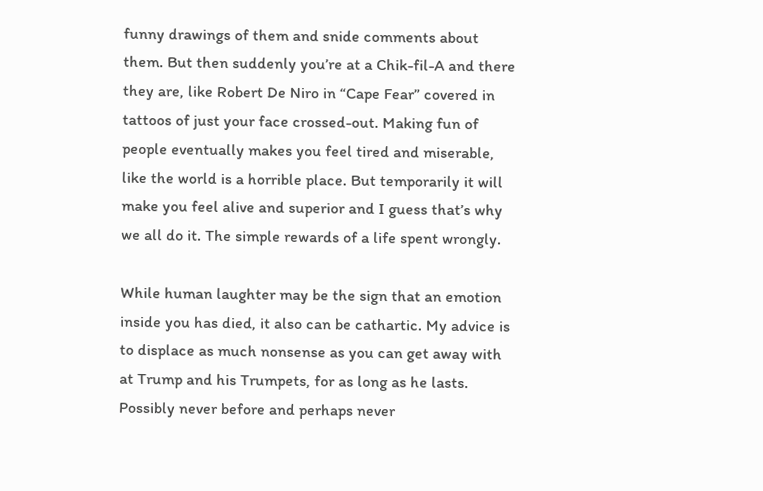funny drawings of them and snide comments about them. But then suddenly you’re at a Chik-fil-A and there they are, like Robert De Niro in “Cape Fear” covered in tattoos of just your face crossed-out. Making fun of people eventually makes you feel tired and miserable, like the world is a horrible place. But temporarily it will make you feel alive and superior and I guess that’s why we all do it. The simple rewards of a life spent wrongly.

While human laughter may be the sign that an emotion inside you has died, it also can be cathartic. My advice is to displace as much nonsense as you can get away with at Trump and his Trumpets, for as long as he lasts. Possibly never before and perhaps never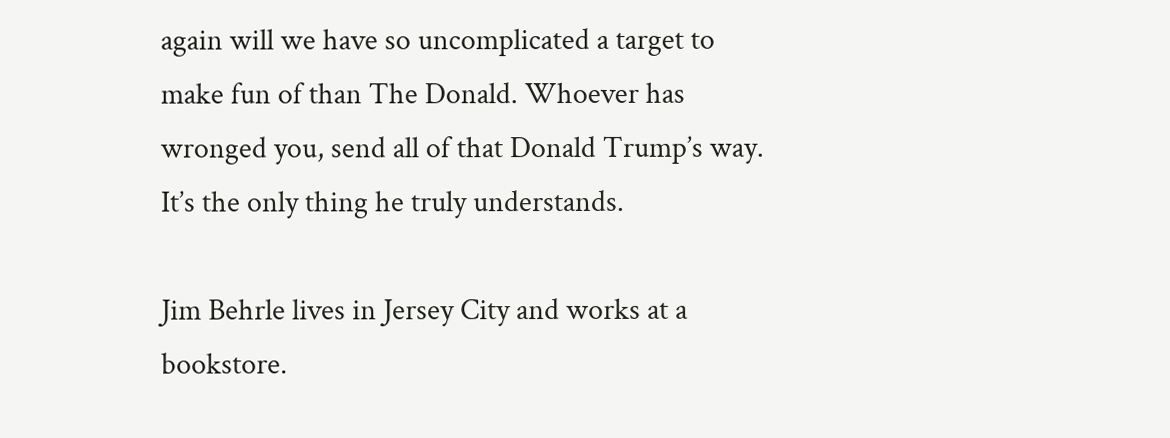again will we have so uncomplicated a target to make fun of than The Donald. Whoever has wronged you, send all of that Donald Trump’s way. It’s the only thing he truly understands.

Jim Behrle lives in Jersey City and works at a bookstore.